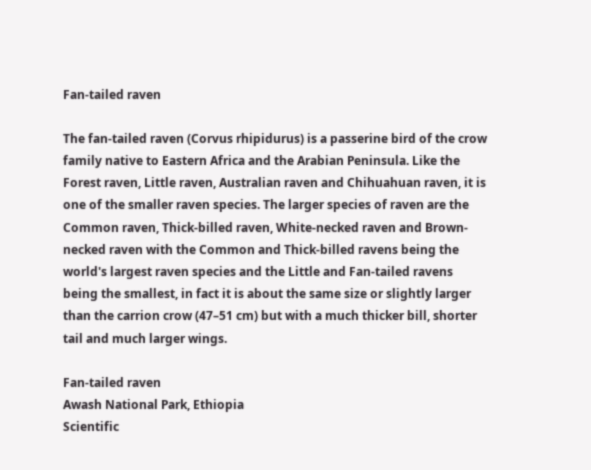Fan-tailed raven

The fan-tailed raven (Corvus rhipidurus) is a passerine bird of the crow family native to Eastern Africa and the Arabian Peninsula. Like the Forest raven, Little raven, Australian raven and Chihuahuan raven, it is one of the smaller raven species. The larger species of raven are the Common raven, Thick-billed raven, White-necked raven and Brown-necked raven with the Common and Thick-billed ravens being the world's largest raven species and the Little and Fan-tailed ravens being the smallest, in fact it is about the same size or slightly larger than the carrion crow (47–51 cm) but with a much thicker bill, shorter tail and much larger wings.

Fan-tailed raven
Awash National Park, Ethiopia
Scientific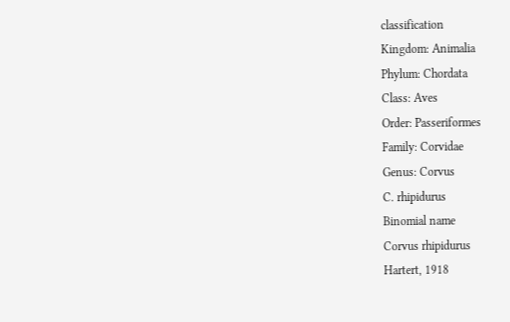classification
Kingdom: Animalia
Phylum: Chordata
Class: Aves
Order: Passeriformes
Family: Corvidae
Genus: Corvus
C. rhipidurus
Binomial name
Corvus rhipidurus
Hartert, 1918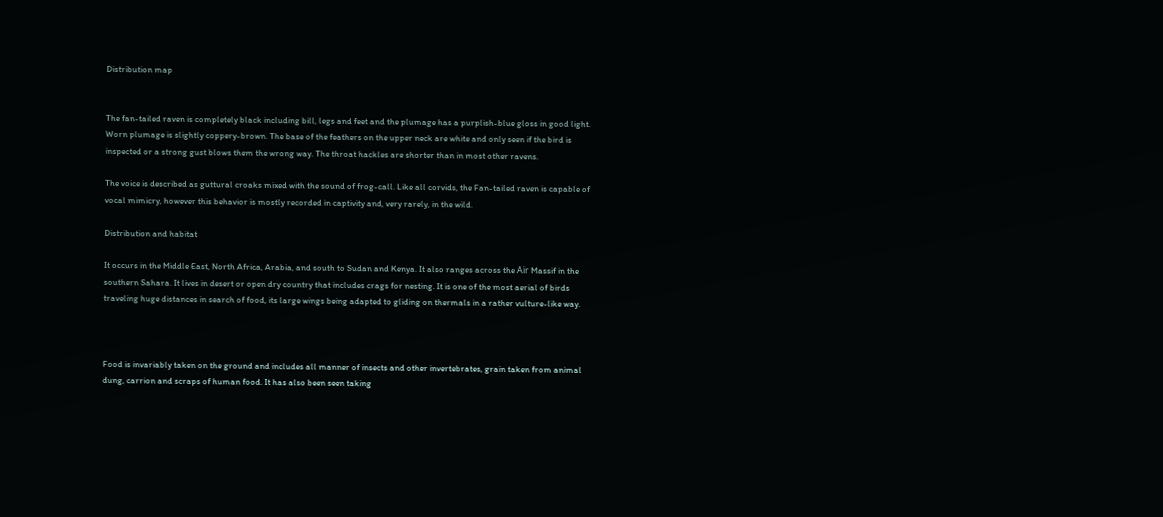Distribution map


The fan-tailed raven is completely black including bill, legs and feet and the plumage has a purplish-blue gloss in good light. Worn plumage is slightly coppery-brown. The base of the feathers on the upper neck are white and only seen if the bird is inspected or a strong gust blows them the wrong way. The throat hackles are shorter than in most other ravens.

The voice is described as guttural croaks mixed with the sound of frog-call. Like all corvids, the Fan-tailed raven is capable of vocal mimicry, however this behavior is mostly recorded in captivity and, very rarely, in the wild.

Distribution and habitat

It occurs in the Middle East, North Africa, Arabia, and south to Sudan and Kenya. It also ranges across the Aïr Massif in the southern Sahara. It lives in desert or open dry country that includes crags for nesting. It is one of the most aerial of birds traveling huge distances in search of food, its large wings being adapted to gliding on thermals in a rather vulture-like way.



Food is invariably taken on the ground and includes all manner of insects and other invertebrates, grain taken from animal dung, carrion and scraps of human food. It has also been seen taking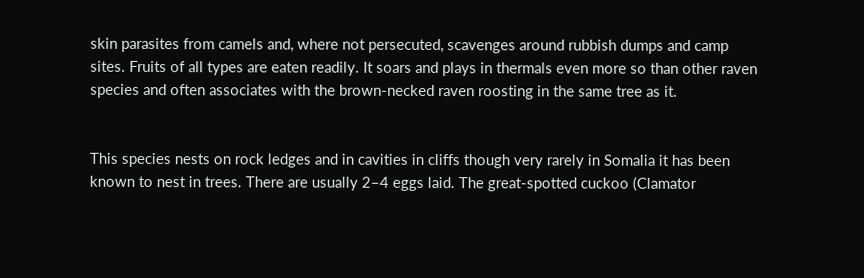skin parasites from camels and, where not persecuted, scavenges around rubbish dumps and camp sites. Fruits of all types are eaten readily. It soars and plays in thermals even more so than other raven species and often associates with the brown-necked raven roosting in the same tree as it.


This species nests on rock ledges and in cavities in cliffs though very rarely in Somalia it has been known to nest in trees. There are usually 2–4 eggs laid. The great-spotted cuckoo (Clamator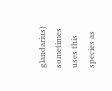glandarius) sometimes uses this species as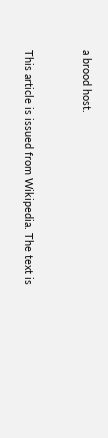a brood host.


This article is issued from Wikipedia. The text is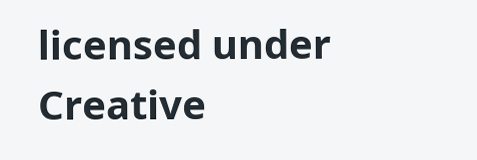licensed under Creative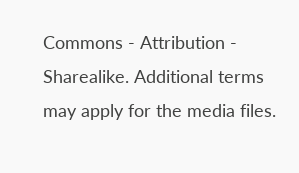Commons - Attribution - Sharealike. Additional terms may apply for the media files.